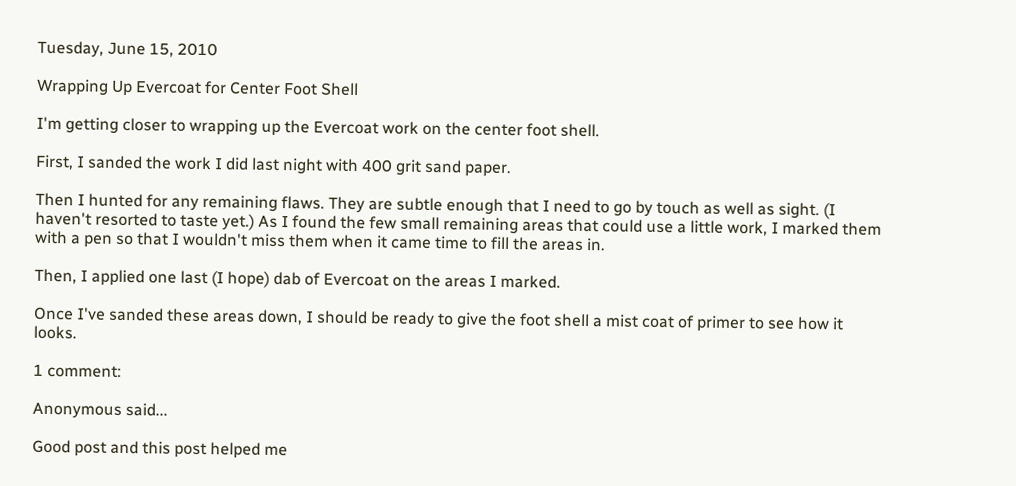Tuesday, June 15, 2010

Wrapping Up Evercoat for Center Foot Shell

I'm getting closer to wrapping up the Evercoat work on the center foot shell.

First, I sanded the work I did last night with 400 grit sand paper.

Then I hunted for any remaining flaws. They are subtle enough that I need to go by touch as well as sight. (I haven't resorted to taste yet.) As I found the few small remaining areas that could use a little work, I marked them with a pen so that I wouldn't miss them when it came time to fill the areas in.

Then, I applied one last (I hope) dab of Evercoat on the areas I marked.

Once I've sanded these areas down, I should be ready to give the foot shell a mist coat of primer to see how it looks.

1 comment:

Anonymous said...

Good post and this post helped me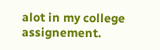alot in my college assignement.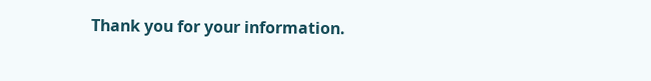Thank you for your information.